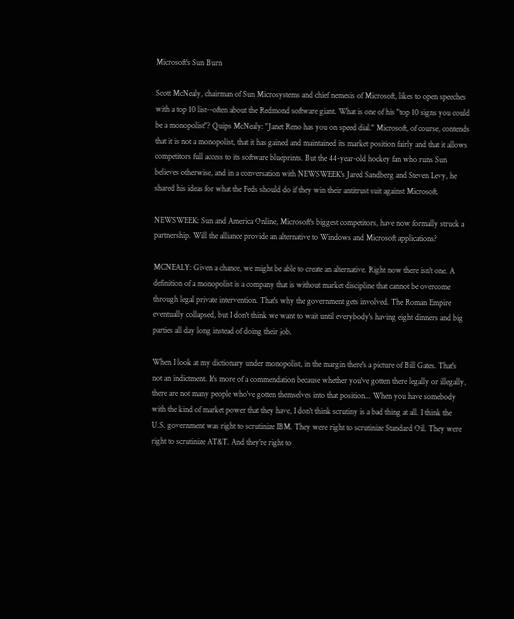Microsoft's Sun Burn

Scott McNealy, chairman of Sun Microsystems and chief nemesis of Microsoft, likes to open speeches with a top 10 list--often about the Redmond software giant. What is one of his "top 10 signs you could be a monopolist"? Quips McNealy: "Janet Reno has you on speed dial." Microsoft, of course, contends that it is not a monopolist, that it has gained and maintained its market position fairly and that it allows competitors full access to its software blueprints. But the 44-year-old hockey fan who runs Sun believes otherwise, and in a conversation with NEWSWEEK's Jared Sandberg and Steven Levy, he shared his ideas for what the Feds should do if they win their antitrust suit against Microsoft.

NEWSWEEK: Sun and America Online, Microsoft's biggest competitors, have now formally struck a partnership. Will the alliance provide an alternative to Windows and Microsoft applications?

MCNEALY: Given a chance, we might be able to create an alternative. Right now there isn't one. A definition of a monopolist is a company that is without market discipline that cannot be overcome through legal private intervention. That's why the government gets involved. The Roman Empire eventually collapsed, but I don't think we want to wait until everybody's having eight dinners and big parties all day long instead of doing their job.

When I look at my dictionary under monopolist, in the margin there's a picture of Bill Gates. That's not an indictment. It's more of a commendation because whether you've gotten there legally or illegally, there are not many people who've gotten themselves into that position... When you have somebody with the kind of market power that they have, I don't think scrutiny is a bad thing at all. I think the U.S. government was right to scrutinize IBM. They were right to scrutinize Standard Oil. They were right to scrutinize AT&T. And they're right to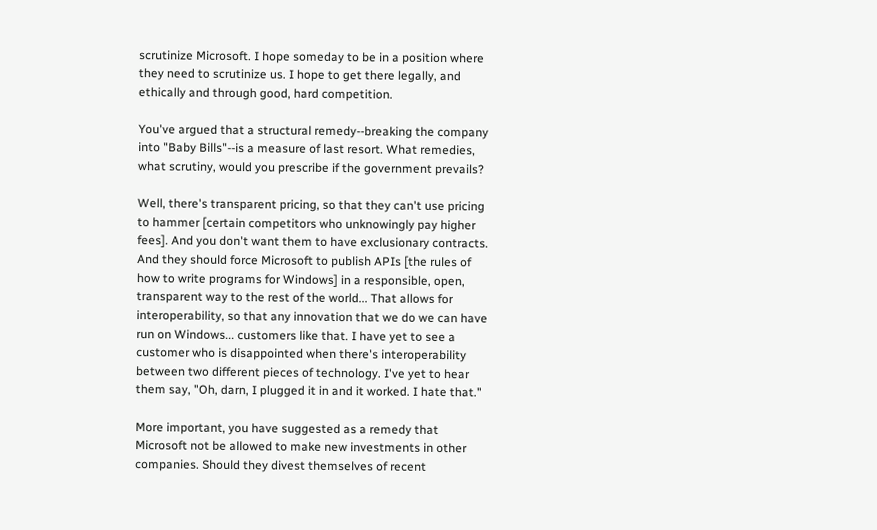scrutinize Microsoft. I hope someday to be in a position where they need to scrutinize us. I hope to get there legally, and ethically and through good, hard competition.

You've argued that a structural remedy--breaking the company into "Baby Bills"--is a measure of last resort. What remedies, what scrutiny, would you prescribe if the government prevails?

Well, there's transparent pricing, so that they can't use pricing to hammer [certain competitors who unknowingly pay higher fees]. And you don't want them to have exclusionary contracts. And they should force Microsoft to publish APIs [the rules of how to write programs for Windows] in a responsible, open, transparent way to the rest of the world... That allows for interoperability, so that any innovation that we do we can have run on Windows... customers like that. I have yet to see a customer who is disappointed when there's interoperability between two different pieces of technology. I've yet to hear them say, "Oh, darn, I plugged it in and it worked. I hate that."

More important, you have suggested as a remedy that Microsoft not be allowed to make new investments in other companies. Should they divest themselves of recent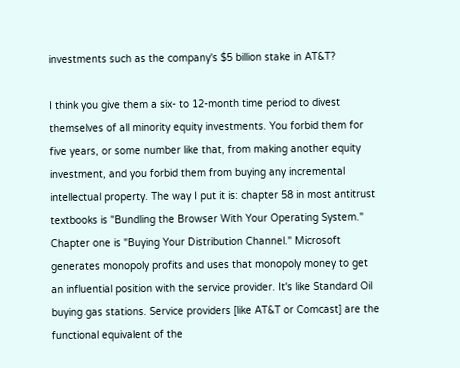investments such as the company's $5 billion stake in AT&T?

I think you give them a six- to 12-month time period to divest themselves of all minority equity investments. You forbid them for five years, or some number like that, from making another equity investment, and you forbid them from buying any incremental intellectual property. The way I put it is: chapter 58 in most antitrust textbooks is "Bundling the Browser With Your Operating System." Chapter one is "Buying Your Distribution Channel." Microsoft generates monopoly profits and uses that monopoly money to get an influential position with the service provider. It's like Standard Oil buying gas stations. Service providers [like AT&T or Comcast] are the functional equivalent of the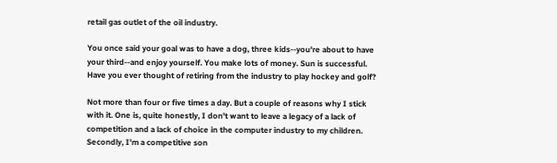retail gas outlet of the oil industry.

You once said your goal was to have a dog, three kids--you're about to have your third--and enjoy yourself. You make lots of money. Sun is successful. Have you ever thought of retiring from the industry to play hockey and golf?

Not more than four or five times a day. But a couple of reasons why I stick with it. One is, quite honestly, I don't want to leave a legacy of a lack of competition and a lack of choice in the computer industry to my children. Secondly, I'm a competitive son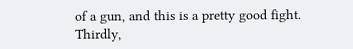of a gun, and this is a pretty good fight. Thirdly,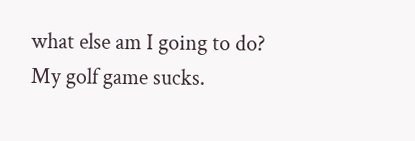what else am I going to do? My golf game sucks.